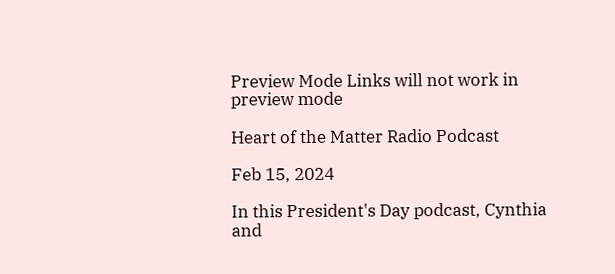Preview Mode Links will not work in preview mode

Heart of the Matter Radio Podcast

Feb 15, 2024

In this President's Day podcast, Cynthia and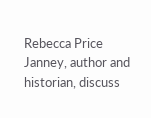Rebecca Price Janney, author and historian, discuss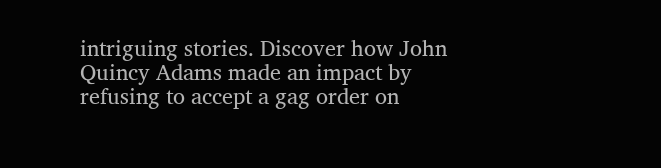intriguing stories. Discover how John Quincy Adams made an impact by refusing to accept a gag order on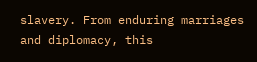slavery. From enduring marriages and diplomacy, this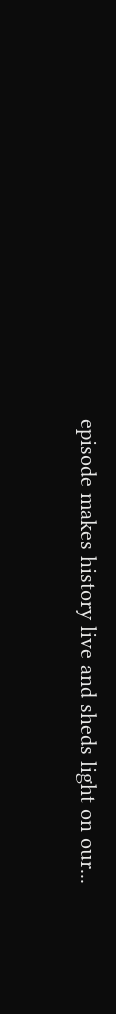episode makes history live and sheds light on our...